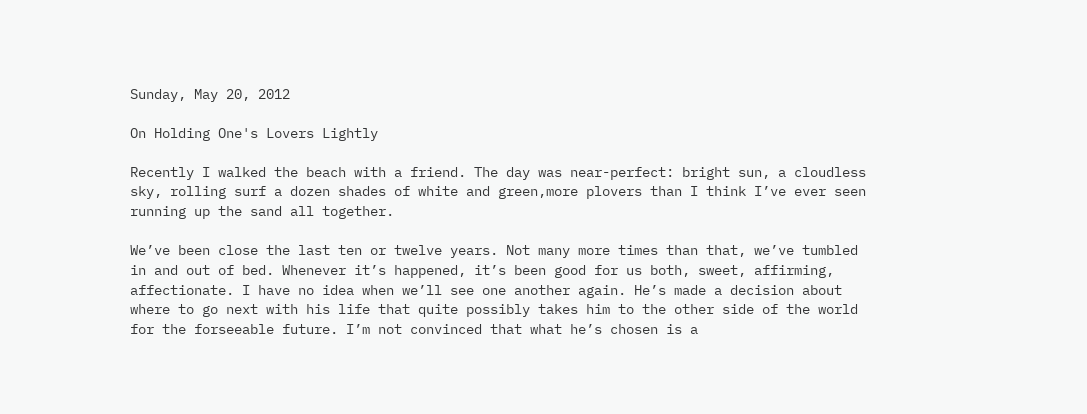Sunday, May 20, 2012

On Holding One's Lovers Lightly

Recently I walked the beach with a friend. The day was near-perfect: bright sun, a cloudless sky, rolling surf a dozen shades of white and green,more plovers than I think I’ve ever seen running up the sand all together.

We’ve been close the last ten or twelve years. Not many more times than that, we’ve tumbled in and out of bed. Whenever it’s happened, it’s been good for us both, sweet, affirming, affectionate. I have no idea when we’ll see one another again. He’s made a decision about where to go next with his life that quite possibly takes him to the other side of the world for the forseeable future. I’m not convinced that what he’s chosen is a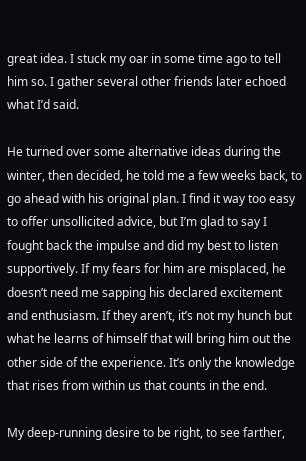great idea. I stuck my oar in some time ago to tell him so. I gather several other friends later echoed what I’d said.

He turned over some alternative ideas during the winter, then decided, he told me a few weeks back, to go ahead with his original plan. I find it way too easy to offer unsollicited advice, but I’m glad to say I fought back the impulse and did my best to listen supportively. If my fears for him are misplaced, he doesn’t need me sapping his declared excitement and enthusiasm. If they aren’t, it’s not my hunch but what he learns of himself that will bring him out the other side of the experience. It’s only the knowledge that rises from within us that counts in the end.

My deep-running desire to be right, to see farther,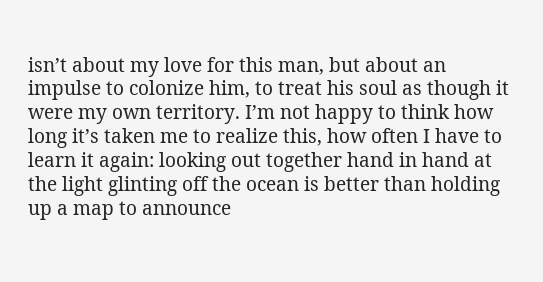isn’t about my love for this man, but about an impulse to colonize him, to treat his soul as though it were my own territory. I’m not happy to think how long it’s taken me to realize this, how often I have to learn it again: looking out together hand in hand at the light glinting off the ocean is better than holding up a map to announce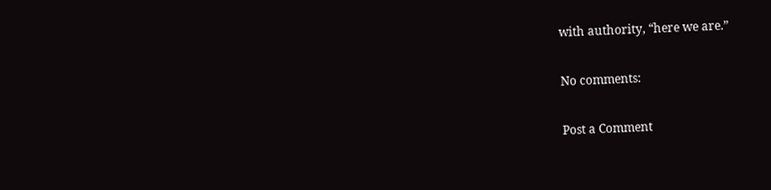with authority, “here we are.”

No comments:

Post a Comment